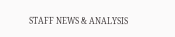STAFF NEWS & ANALYSIS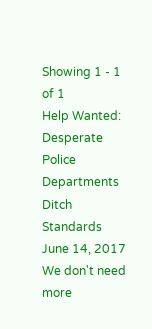Showing 1 - 1 of 1
Help Wanted: Desperate Police Departments Ditch Standards
June 14, 2017
We don't need more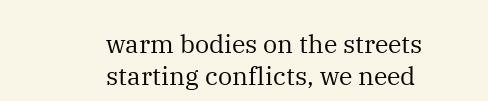warm bodies on the streets starting conflicts, we need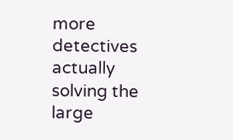more detectives actually solving the large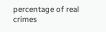percentage of real crimes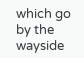which go by the wayside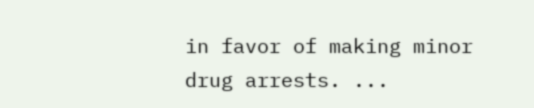in favor of making minor drug arrests. ...